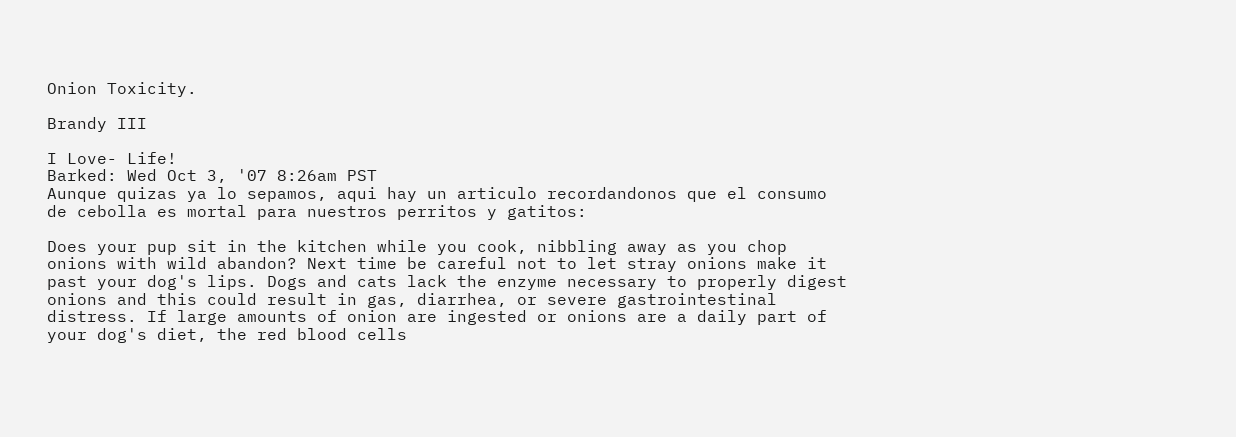Onion Toxicity.

Brandy III

I Love- Life!
Barked: Wed Oct 3, '07 8:26am PST
Aunque quizas ya lo sepamos, aqui hay un articulo recordandonos que el consumo de cebolla es mortal para nuestros perritos y gatitos:

Does your pup sit in the kitchen while you cook, nibbling away as you chop onions with wild abandon? Next time be careful not to let stray onions make it past your dog's lips. Dogs and cats lack the enzyme necessary to properly digest onions and this could result in gas, diarrhea, or severe gastrointestinal distress. If large amounts of onion are ingested or onions are a daily part of your dog's diet, the red blood cells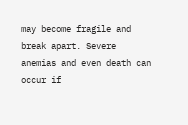may become fragile and break apart. Severe anemias and even death can occur if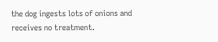the dog ingests lots of onions and receives no treatment.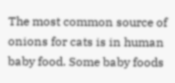The most common source of onions for cats is in human baby food. Some baby foods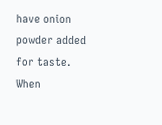have onion powder added for taste. When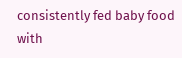consistently fed baby food with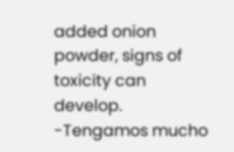added onion powder, signs of toxicity can develop. -Tengamos mucho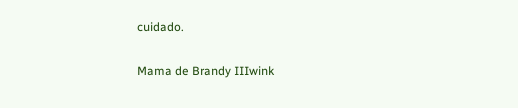cuidado.

Mama de Brandy IIIwink